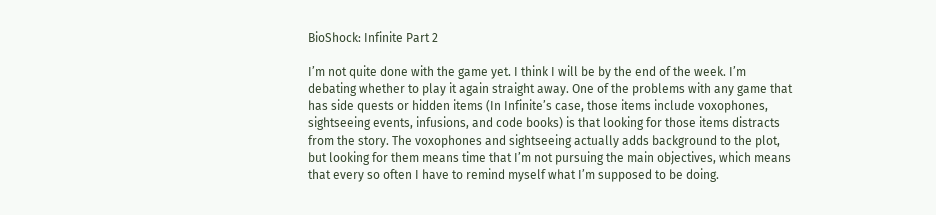BioShock: Infinite Part 2

I’m not quite done with the game yet. I think I will be by the end of the week. I’m debating whether to play it again straight away. One of the problems with any game that has side quests or hidden items (In Infinite’s case, those items include voxophones, sightseeing events, infusions, and code books) is that looking for those items distracts from the story. The voxophones and sightseeing actually adds background to the plot, but looking for them means time that I’m not pursuing the main objectives, which means that every so often I have to remind myself what I’m supposed to be doing.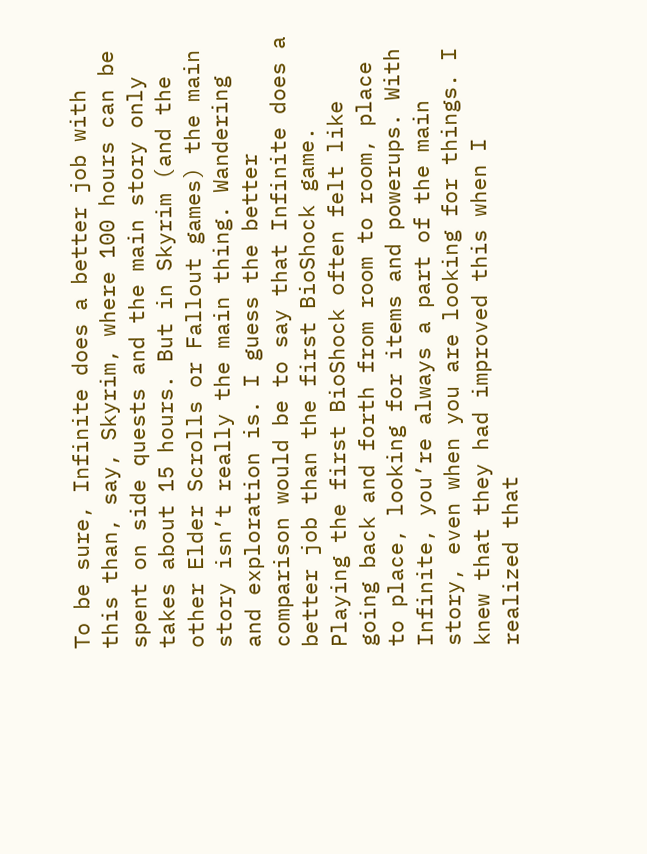To be sure, Infinite does a better job with this than, say, Skyrim, where 100 hours can be spent on side quests and the main story only takes about 15 hours. But in Skyrim (and the other Elder Scrolls or Fallout games) the main story isn’t really the main thing. Wandering and exploration is. I guess the better comparison would be to say that Infinite does a better job than the first BioShock game. Playing the first BioShock often felt like going back and forth from room to room, place to place, looking for items and powerups. With Infinite, you’re always a part of the main story, even when you are looking for things. I knew that they had improved this when I realized that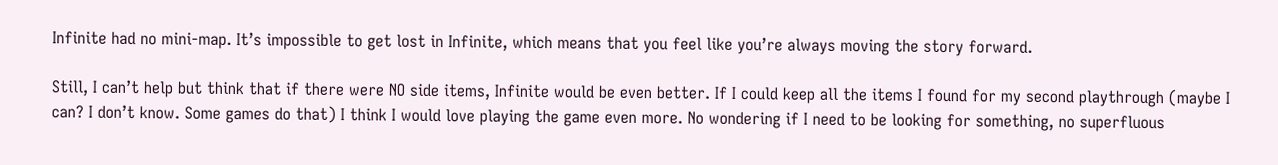Infinite had no mini-map. It’s impossible to get lost in Infinite, which means that you feel like you’re always moving the story forward.

Still, I can’t help but think that if there were NO side items, Infinite would be even better. If I could keep all the items I found for my second playthrough (maybe I can? I don’t know. Some games do that) I think I would love playing the game even more. No wondering if I need to be looking for something, no superfluous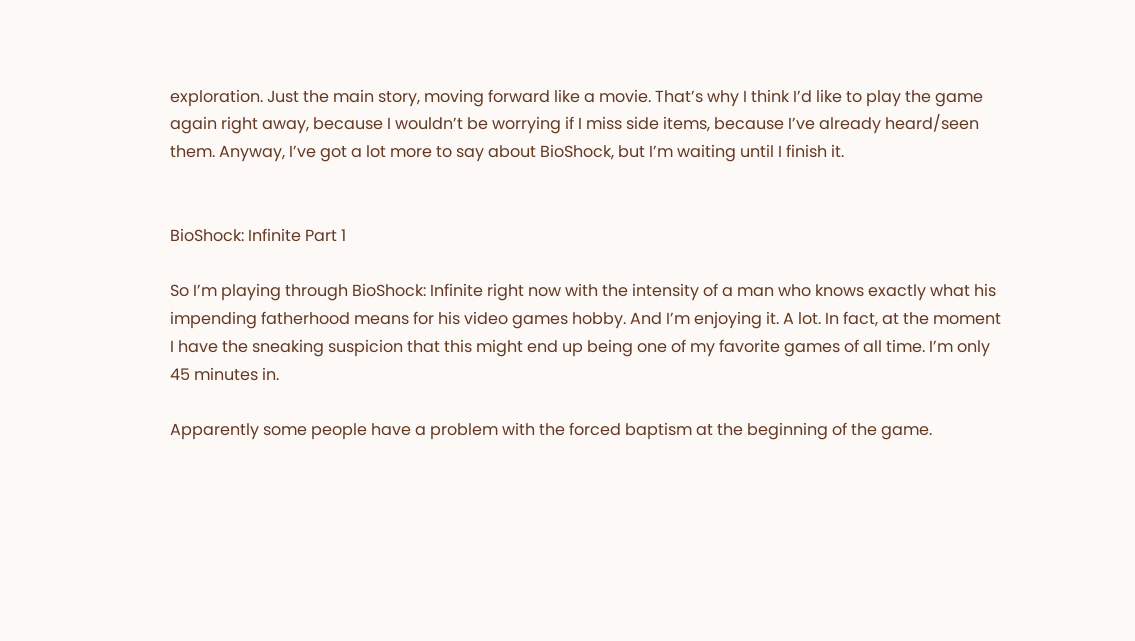exploration. Just the main story, moving forward like a movie. That’s why I think I’d like to play the game again right away, because I wouldn’t be worrying if I miss side items, because I’ve already heard/seen them. Anyway, I’ve got a lot more to say about BioShock, but I’m waiting until I finish it.


BioShock: Infinite Part 1

So I’m playing through BioShock: Infinite right now with the intensity of a man who knows exactly what his impending fatherhood means for his video games hobby. And I’m enjoying it. A lot. In fact, at the moment I have the sneaking suspicion that this might end up being one of my favorite games of all time. I’m only 45 minutes in.

Apparently some people have a problem with the forced baptism at the beginning of the game.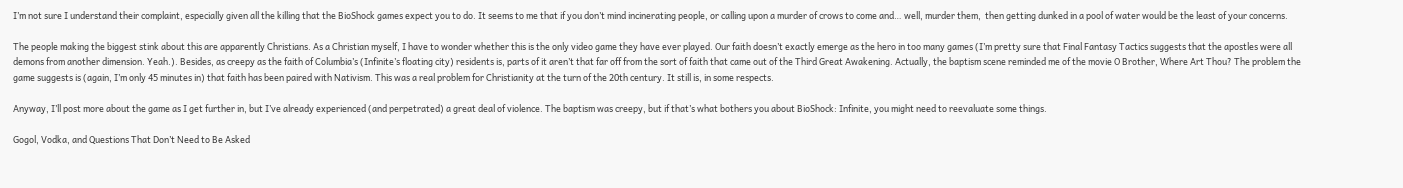I’m not sure I understand their complaint, especially given all the killing that the BioShock games expect you to do. It seems to me that if you don’t mind incinerating people, or calling upon a murder of crows to come and… well, murder them,  then getting dunked in a pool of water would be the least of your concerns.

The people making the biggest stink about this are apparently Christians. As a Christian myself, I have to wonder whether this is the only video game they have ever played. Our faith doesn’t exactly emerge as the hero in too many games (I’m pretty sure that Final Fantasy Tactics suggests that the apostles were all demons from another dimension. Yeah.). Besides, as creepy as the faith of Columbia’s (Infinite’s floating city) residents is, parts of it aren’t that far off from the sort of faith that came out of the Third Great Awakening. Actually, the baptism scene reminded me of the movie O Brother, Where Art Thou? The problem the game suggests is (again, I’m only 45 minutes in) that faith has been paired with Nativism. This was a real problem for Christianity at the turn of the 20th century. It still is, in some respects.

Anyway, I’ll post more about the game as I get further in, but I’ve already experienced (and perpetrated) a great deal of violence. The baptism was creepy, but if that’s what bothers you about BioShock: Infinite, you might need to reevaluate some things.

Gogol, Vodka, and Questions That Don’t Need to Be Asked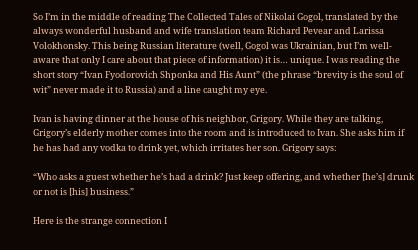So I’m in the middle of reading The Collected Tales of Nikolai Gogol, translated by the always wonderful husband and wife translation team Richard Pevear and Larissa Volokhonsky. This being Russian literature (well, Gogol was Ukrainian, but I’m well-aware that only I care about that piece of information) it is… unique. I was reading the short story “Ivan Fyodorovich Shponka and His Aunt” (the phrase “brevity is the soul of wit” never made it to Russia) and a line caught my eye.

Ivan is having dinner at the house of his neighbor, Grigory. While they are talking, Grigory’s elderly mother comes into the room and is introduced to Ivan. She asks him if he has had any vodka to drink yet, which irritates her son. Grigory says:

“Who asks a guest whether he’s had a drink? Just keep offering, and whether [he’s] drunk or not is [his] business.”

Here is the strange connection I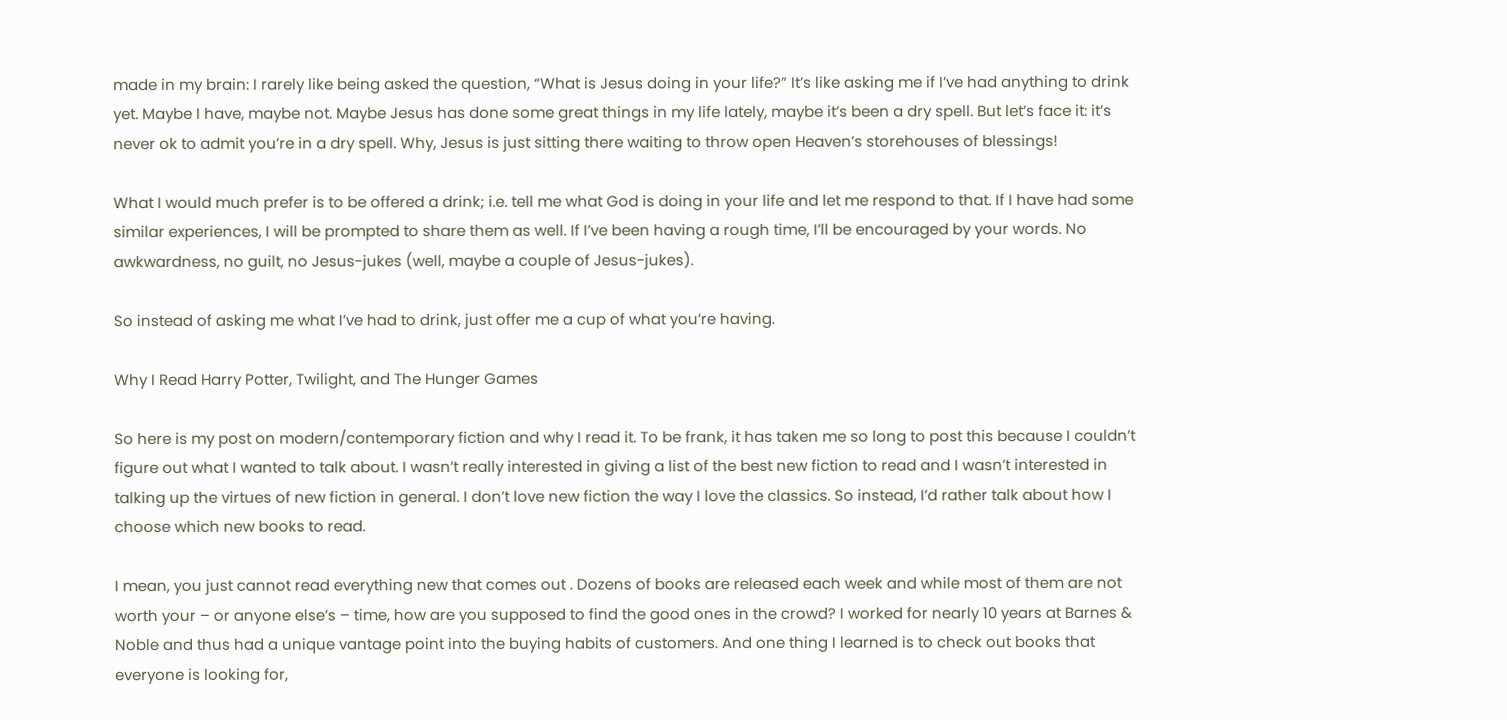made in my brain: I rarely like being asked the question, “What is Jesus doing in your life?” It’s like asking me if I’ve had anything to drink yet. Maybe I have, maybe not. Maybe Jesus has done some great things in my life lately, maybe it’s been a dry spell. But let’s face it: it’s never ok to admit you’re in a dry spell. Why, Jesus is just sitting there waiting to throw open Heaven’s storehouses of blessings!

What I would much prefer is to be offered a drink; i.e. tell me what God is doing in your life and let me respond to that. If I have had some similar experiences, I will be prompted to share them as well. If I’ve been having a rough time, I’ll be encouraged by your words. No awkwardness, no guilt, no Jesus-jukes (well, maybe a couple of Jesus-jukes).

So instead of asking me what I’ve had to drink, just offer me a cup of what you’re having.

Why I Read Harry Potter, Twilight, and The Hunger Games

So here is my post on modern/contemporary fiction and why I read it. To be frank, it has taken me so long to post this because I couldn’t figure out what I wanted to talk about. I wasn’t really interested in giving a list of the best new fiction to read and I wasn’t interested in talking up the virtues of new fiction in general. I don’t love new fiction the way I love the classics. So instead, I’d rather talk about how I choose which new books to read.

I mean, you just cannot read everything new that comes out . Dozens of books are released each week and while most of them are not worth your – or anyone else’s – time, how are you supposed to find the good ones in the crowd? I worked for nearly 10 years at Barnes & Noble and thus had a unique vantage point into the buying habits of customers. And one thing I learned is to check out books that everyone is looking for,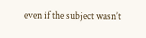even if the subject wasn’t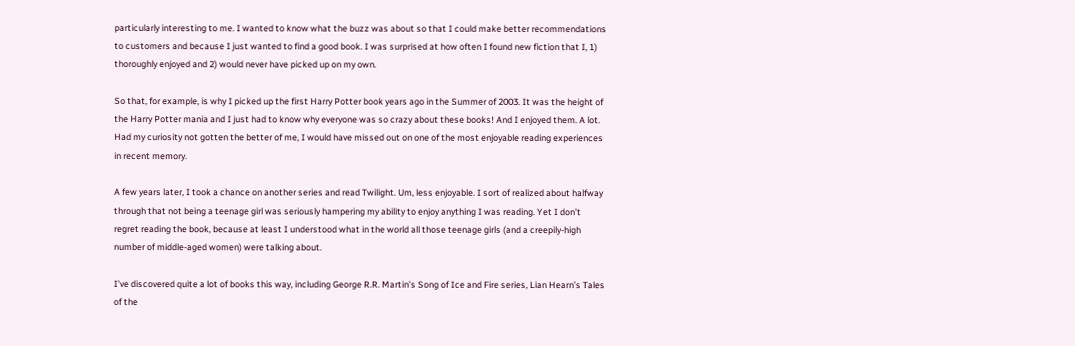particularly interesting to me. I wanted to know what the buzz was about so that I could make better recommendations to customers and because I just wanted to find a good book. I was surprised at how often I found new fiction that I, 1) thoroughly enjoyed and 2) would never have picked up on my own.

So that, for example, is why I picked up the first Harry Potter book years ago in the Summer of 2003. It was the height of the Harry Potter mania and I just had to know why everyone was so crazy about these books! And I enjoyed them. A lot. Had my curiosity not gotten the better of me, I would have missed out on one of the most enjoyable reading experiences in recent memory.

A few years later, I took a chance on another series and read Twilight. Um, less enjoyable. I sort of realized about halfway through that not being a teenage girl was seriously hampering my ability to enjoy anything I was reading. Yet I don’t regret reading the book, because at least I understood what in the world all those teenage girls (and a creepily-high number of middle-aged women) were talking about.

I’ve discovered quite a lot of books this way, including George R.R. Martin’s Song of Ice and Fire series, Lian Hearn’s Tales of the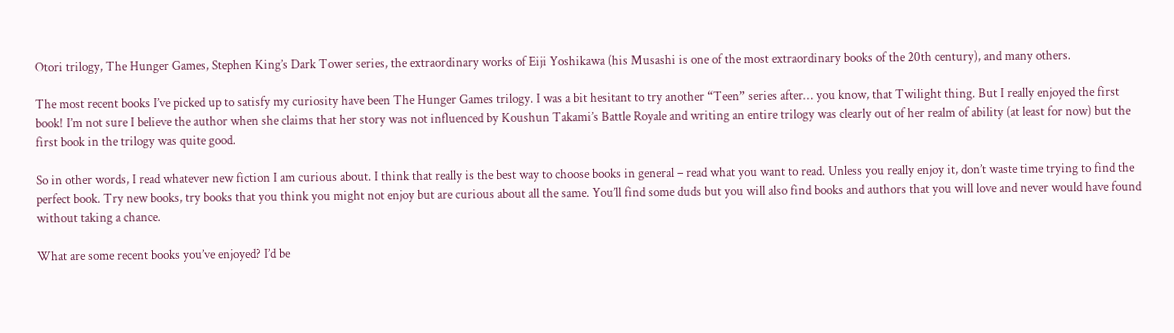Otori trilogy, The Hunger Games, Stephen King’s Dark Tower series, the extraordinary works of Eiji Yoshikawa (his Musashi is one of the most extraordinary books of the 20th century), and many others.

The most recent books I’ve picked up to satisfy my curiosity have been The Hunger Games trilogy. I was a bit hesitant to try another “Teen” series after… you know, that Twilight thing. But I really enjoyed the first book! I’m not sure I believe the author when she claims that her story was not influenced by Koushun Takami’s Battle Royale and writing an entire trilogy was clearly out of her realm of ability (at least for now) but the first book in the trilogy was quite good.

So in other words, I read whatever new fiction I am curious about. I think that really is the best way to choose books in general – read what you want to read. Unless you really enjoy it, don’t waste time trying to find the perfect book. Try new books, try books that you think you might not enjoy but are curious about all the same. You’ll find some duds but you will also find books and authors that you will love and never would have found without taking a chance.

What are some recent books you’ve enjoyed? I’d be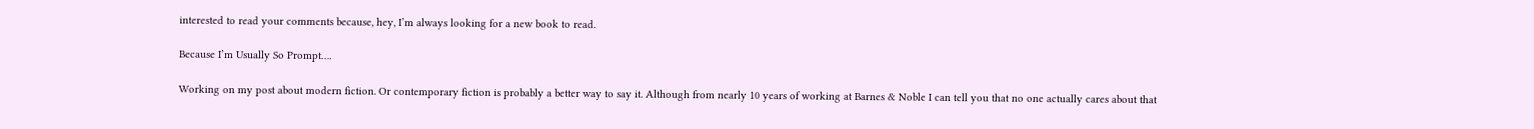interested to read your comments because, hey, I’m always looking for a new book to read.

Because I’m Usually So Prompt….

Working on my post about modern fiction. Or contemporary fiction is probably a better way to say it. Although from nearly 10 years of working at Barnes & Noble I can tell you that no one actually cares about that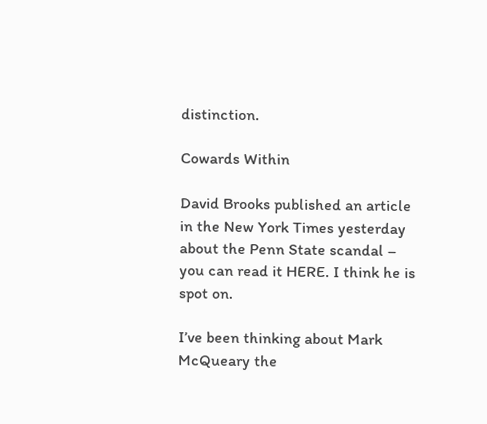distinction.

Cowards Within

David Brooks published an article in the New York Times yesterday about the Penn State scandal – you can read it HERE. I think he is spot on.

I’ve been thinking about Mark McQueary the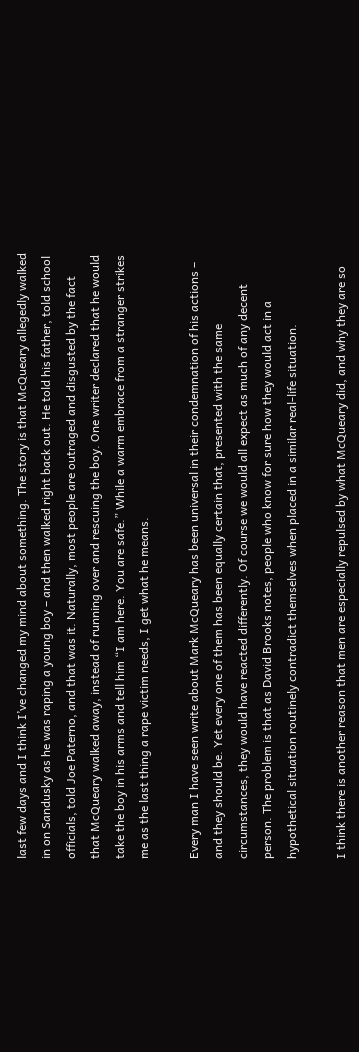last few days and I think I’ve changed my mind about something. The story is that McQueary allegedly walked in on Sandusky as he was raping a young boy – and then walked right back out. He told his father, told school officials, told Joe Paterno, and that was it. Naturally, most people are outraged and disgusted by the fact that McQueary walked away, instead of running over and rescuing the boy. One writer declared that he would take the boy in his arms and tell him “I am here. You are safe.” While a warm embrace from a stranger strikes me as the last thing a rape victim needs, I get what he means.

Every man I have seen write about Mark McQueary has been universal in their condemnation of his actions – and they should be. Yet every one of them has been equally certain that, presented with the same circumstances, they would have reacted differently. Of course we would all expect as much of any decent person. The problem is that as David Brooks notes, people who know for sure how they would act in a hypothetical situation routinely contradict themselves when placed in a similar real-life situation.

I think there is another reason that men are especially repulsed by what McQueary did, and why they are so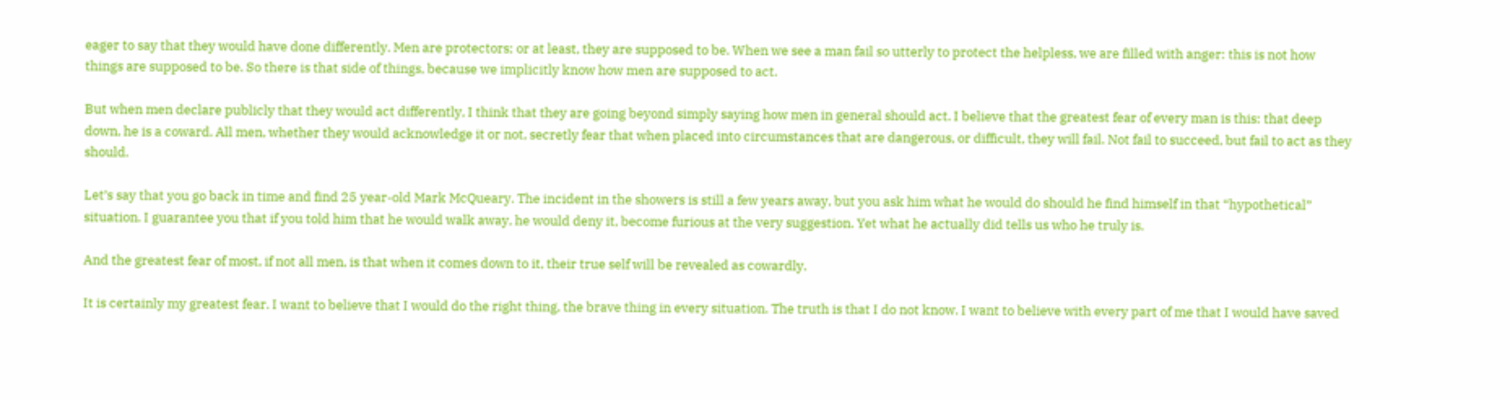eager to say that they would have done differently. Men are protectors; or at least, they are supposed to be. When we see a man fail so utterly to protect the helpless, we are filled with anger: this is not how things are supposed to be. So there is that side of things, because we implicitly know how men are supposed to act.

But when men declare publicly that they would act differently, I think that they are going beyond simply saying how men in general should act. I believe that the greatest fear of every man is this: that deep down, he is a coward. All men, whether they would acknowledge it or not, secretly fear that when placed into circumstances that are dangerous, or difficult, they will fail. Not fail to succeed, but fail to act as they should.

Let’s say that you go back in time and find 25 year-old Mark McQueary. The incident in the showers is still a few years away, but you ask him what he would do should he find himself in that “hypothetical” situation. I guarantee you that if you told him that he would walk away, he would deny it, become furious at the very suggestion. Yet what he actually did tells us who he truly is.

And the greatest fear of most, if not all men, is that when it comes down to it, their true self will be revealed as cowardly.

It is certainly my greatest fear. I want to believe that I would do the right thing, the brave thing in every situation. The truth is that I do not know. I want to believe with every part of me that I would have saved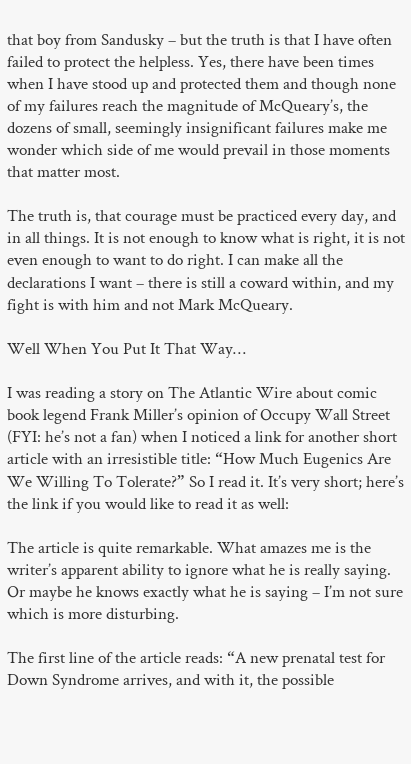that boy from Sandusky – but the truth is that I have often failed to protect the helpless. Yes, there have been times when I have stood up and protected them and though none of my failures reach the magnitude of McQueary’s, the dozens of small, seemingly insignificant failures make me wonder which side of me would prevail in those moments that matter most.

The truth is, that courage must be practiced every day, and in all things. It is not enough to know what is right, it is not even enough to want to do right. I can make all the declarations I want – there is still a coward within, and my fight is with him and not Mark McQueary.

Well When You Put It That Way…

I was reading a story on The Atlantic Wire about comic book legend Frank Miller’s opinion of Occupy Wall Street (FYI: he’s not a fan) when I noticed a link for another short article with an irresistible title: “How Much Eugenics Are We Willing To Tolerate?” So I read it. It’s very short; here’s the link if you would like to read it as well:

The article is quite remarkable. What amazes me is the writer’s apparent ability to ignore what he is really saying. Or maybe he knows exactly what he is saying – I’m not sure which is more disturbing.

The first line of the article reads: “A new prenatal test for Down Syndrome arrives, and with it, the possible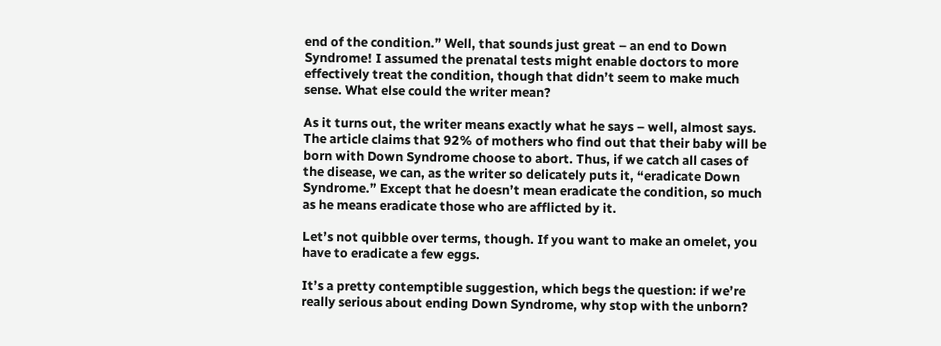end of the condition.” Well, that sounds just great – an end to Down Syndrome! I assumed the prenatal tests might enable doctors to more effectively treat the condition, though that didn’t seem to make much sense. What else could the writer mean?

As it turns out, the writer means exactly what he says – well, almost says. The article claims that 92% of mothers who find out that their baby will be born with Down Syndrome choose to abort. Thus, if we catch all cases of the disease, we can, as the writer so delicately puts it, “eradicate Down Syndrome.” Except that he doesn’t mean eradicate the condition, so much as he means eradicate those who are afflicted by it.

Let’s not quibble over terms, though. If you want to make an omelet, you have to eradicate a few eggs.

It’s a pretty contemptible suggestion, which begs the question: if we’re really serious about ending Down Syndrome, why stop with the unborn?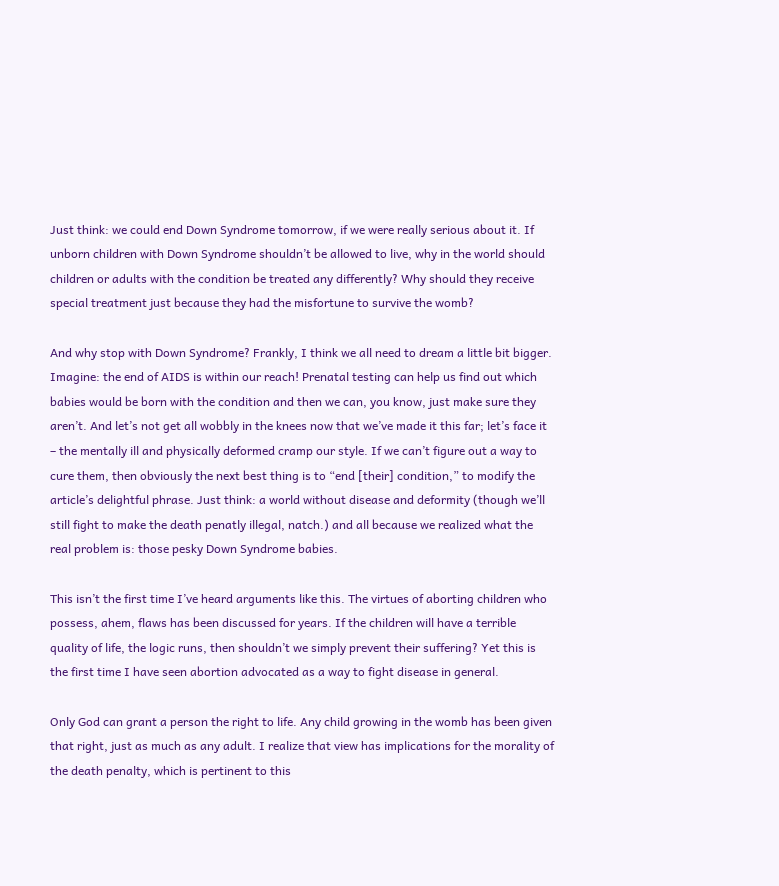Just think: we could end Down Syndrome tomorrow, if we were really serious about it. If unborn children with Down Syndrome shouldn’t be allowed to live, why in the world should children or adults with the condition be treated any differently? Why should they receive special treatment just because they had the misfortune to survive the womb?

And why stop with Down Syndrome? Frankly, I think we all need to dream a little bit bigger. Imagine: the end of AIDS is within our reach! Prenatal testing can help us find out which babies would be born with the condition and then we can, you know, just make sure they aren’t. And let’s not get all wobbly in the knees now that we’ve made it this far; let’s face it – the mentally ill and physically deformed cramp our style. If we can’t figure out a way to cure them, then obviously the next best thing is to “end [their] condition,” to modify the article’s delightful phrase. Just think: a world without disease and deformity (though we’ll still fight to make the death penatly illegal, natch.) and all because we realized what the real problem is: those pesky Down Syndrome babies.

This isn’t the first time I’ve heard arguments like this. The virtues of aborting children who possess, ahem, flaws has been discussed for years. If the children will have a terrible quality of life, the logic runs, then shouldn’t we simply prevent their suffering? Yet this is the first time I have seen abortion advocated as a way to fight disease in general.

Only God can grant a person the right to life. Any child growing in the womb has been given that right, just as much as any adult. I realize that view has implications for the morality of the death penalty, which is pertinent to this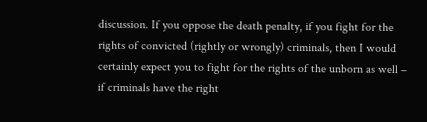discussion. If you oppose the death penalty, if you fight for the rights of convicted (rightly or wrongly) criminals, then I would certainly expect you to fight for the rights of the unborn as well – if criminals have the right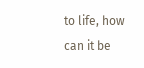to life, how can it be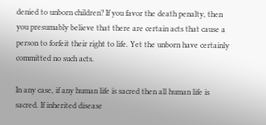denied to unborn children? If you favor the death penalty, then you presumably believe that there are certain acts that cause a person to forfeit their right to life. Yet the unborn have certainly committed no such acts.

In any case, if any human life is sacred then all human life is sacred. If inherited disease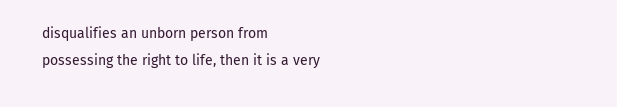disqualifies an unborn person from possessing the right to life, then it is a very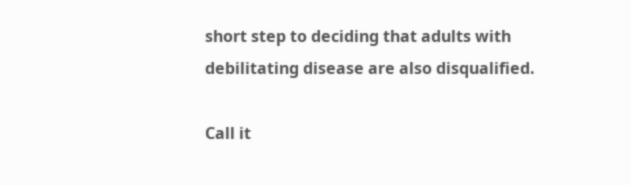short step to deciding that adults with debilitating disease are also disqualified.

Call it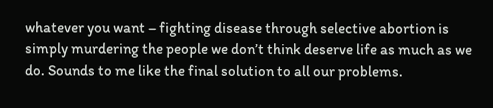whatever you want – fighting disease through selective abortion is simply murdering the people we don’t think deserve life as much as we do. Sounds to me like the final solution to all our problems.